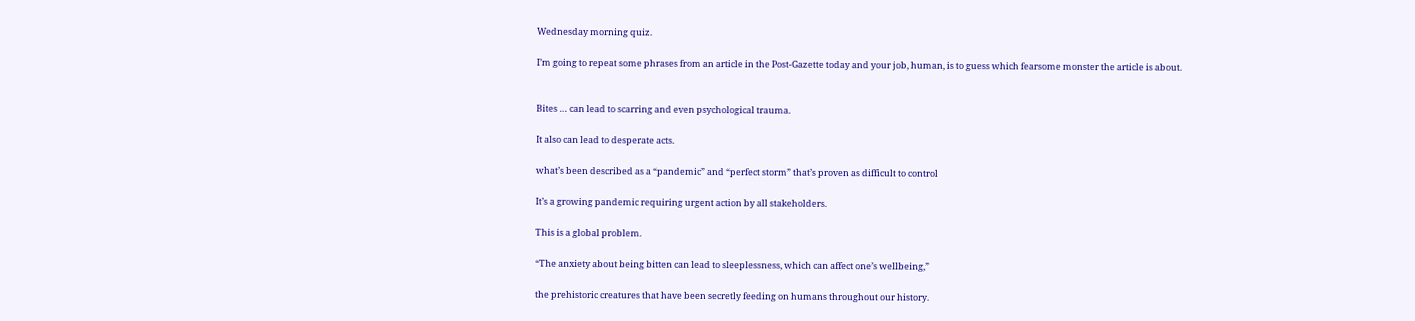Wednesday morning quiz.

I’m going to repeat some phrases from an article in the Post-Gazette today and your job, human, is to guess which fearsome monster the article is about.


Bites … can lead to scarring and even psychological trauma.

It also can lead to desperate acts.

what’s been described as a “pandemic” and “perfect storm” that’s proven as difficult to control

It’s a growing pandemic requiring urgent action by all stakeholders.

This is a global problem.

“The anxiety about being bitten can lead to sleeplessness, which can affect one’s wellbeing,”

the prehistoric creatures that have been secretly feeding on humans throughout our history.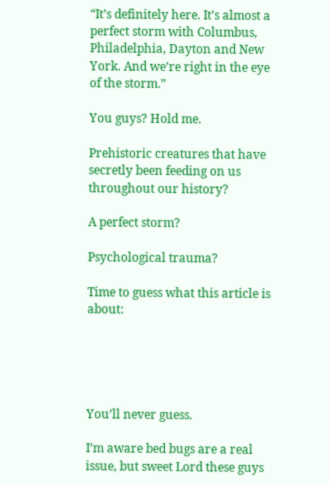“It’s definitely here. It’s almost a perfect storm with Columbus, Philadelphia, Dayton and New York. And we’re right in the eye of the storm.”

You guys? Hold me.

Prehistoric creatures that have secretly been feeding on us throughout our history?

A perfect storm?

Psychological trauma?

Time to guess what this article is about:





You’ll never guess.

I’m aware bed bugs are a real issue, but sweet Lord these guys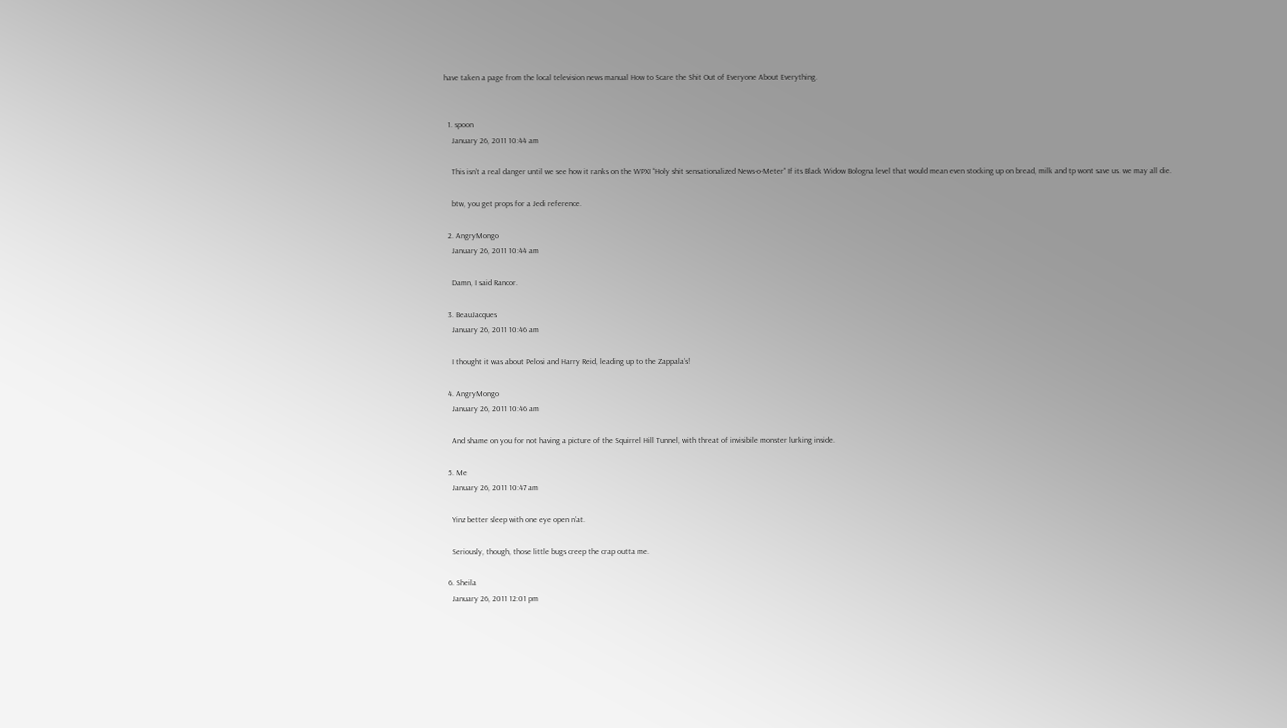have taken a page from the local television news manual How to Scare the Shit Out of Everyone About Everything.


  1. spoon
    January 26, 2011 10:44 am

    This isn’t a real danger until we see how it ranks on the WPXI “Holy shit sensationalized News-o-Meter” If its Black Widow Bologna level that would mean even stocking up on bread, milk and tp wont save us. we may all die.

    btw, you get props for a Jedi reference.

  2. AngryMongo
    January 26, 2011 10:44 am

    Damn, I said Rancor.

  3. BeauJacques
    January 26, 2011 10:46 am

    I thought it was about Pelosi and Harry Reid, leading up to the Zappala’s!

  4. AngryMongo
    January 26, 2011 10:46 am

    And shame on you for not having a picture of the Squirrel Hill Tunnel, with threat of invisibile monster lurking inside.

  5. Me
    January 26, 2011 10:47 am

    Yinz better sleep with one eye open n’at.

    Seriously, though, those little bugs creep the crap outta me.

  6. Sheila
    January 26, 2011 12:01 pm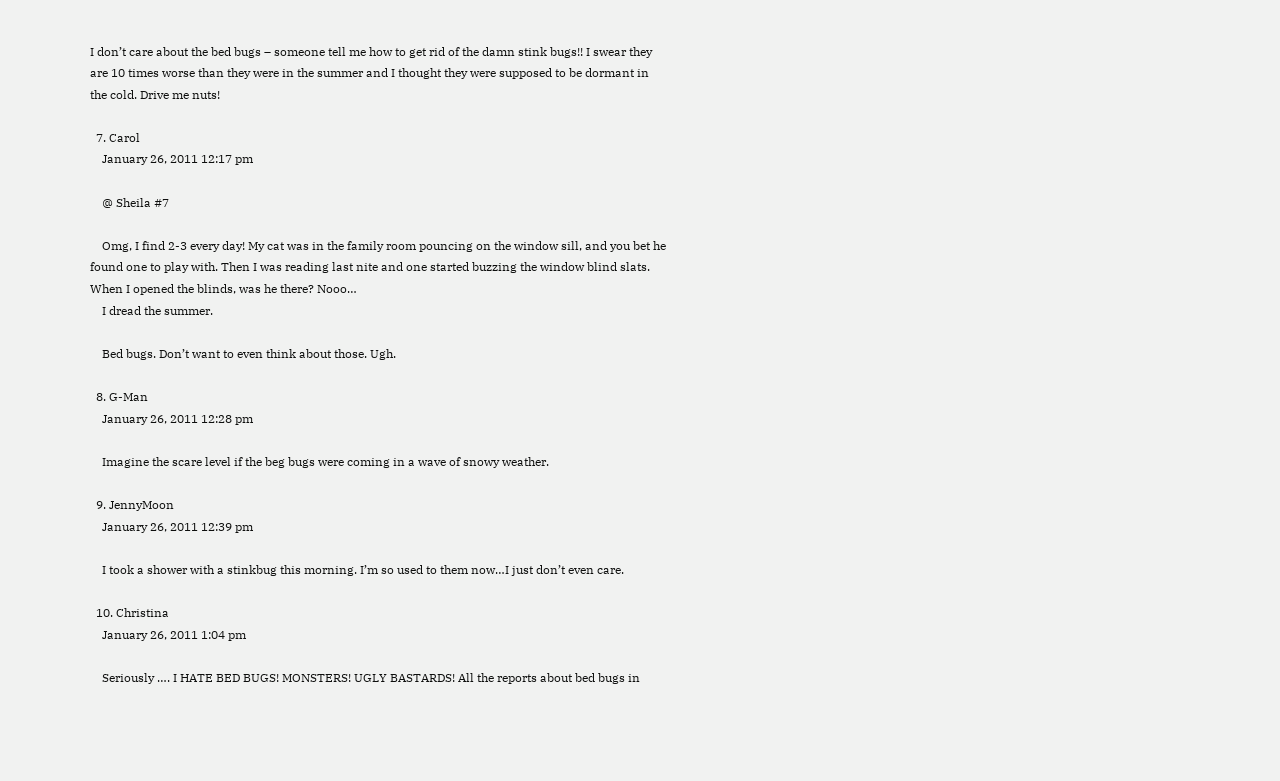I don’t care about the bed bugs – someone tell me how to get rid of the damn stink bugs!! I swear they are 10 times worse than they were in the summer and I thought they were supposed to be dormant in the cold. Drive me nuts!

  7. Carol
    January 26, 2011 12:17 pm

    @ Sheila #7

    Omg, I find 2-3 every day! My cat was in the family room pouncing on the window sill, and you bet he found one to play with. Then I was reading last nite and one started buzzing the window blind slats. When I opened the blinds, was he there? Nooo…
    I dread the summer.

    Bed bugs. Don’t want to even think about those. Ugh.

  8. G-Man
    January 26, 2011 12:28 pm

    Imagine the scare level if the beg bugs were coming in a wave of snowy weather.

  9. JennyMoon
    January 26, 2011 12:39 pm

    I took a shower with a stinkbug this morning. I’m so used to them now…I just don’t even care.

  10. Christina
    January 26, 2011 1:04 pm

    Seriously …. I HATE BED BUGS! MONSTERS! UGLY BASTARDS! All the reports about bed bugs in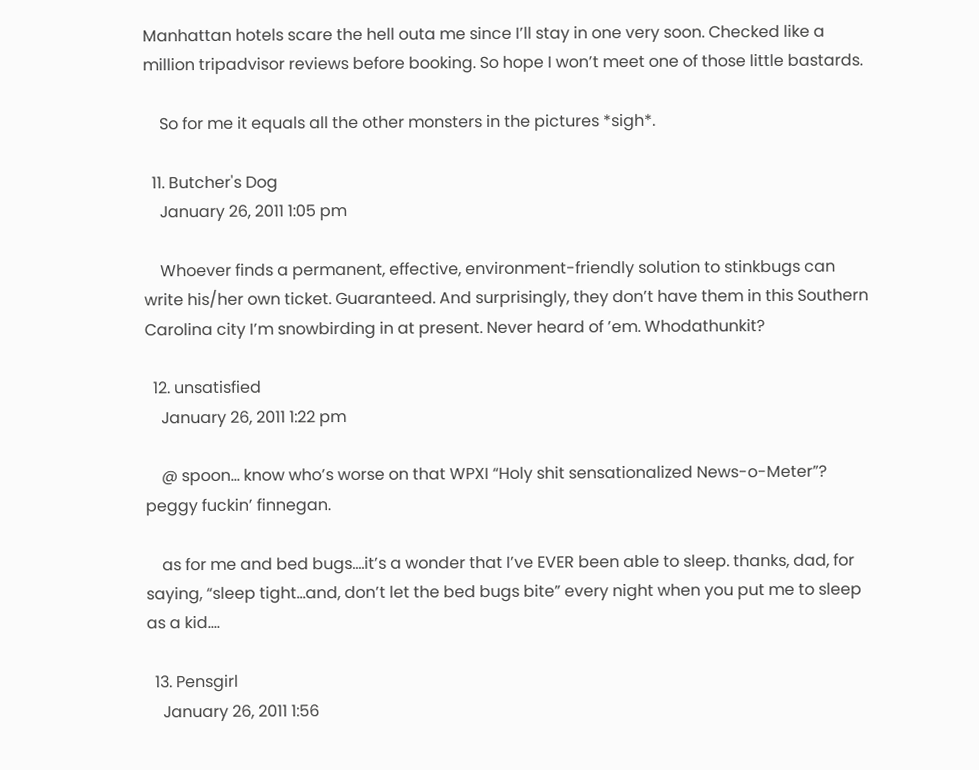Manhattan hotels scare the hell outa me since I’ll stay in one very soon. Checked like a million tripadvisor reviews before booking. So hope I won’t meet one of those little bastards.

    So for me it equals all the other monsters in the pictures *sigh*.

  11. Butcher's Dog
    January 26, 2011 1:05 pm

    Whoever finds a permanent, effective, environment-friendly solution to stinkbugs can write his/her own ticket. Guaranteed. And surprisingly, they don’t have them in this Southern Carolina city I’m snowbirding in at present. Never heard of ’em. Whodathunkit?

  12. unsatisfied
    January 26, 2011 1:22 pm

    @ spoon… know who’s worse on that WPXI “Holy shit sensationalized News-o-Meter”? peggy fuckin’ finnegan.

    as for me and bed bugs….it’s a wonder that I’ve EVER been able to sleep. thanks, dad, for saying, “sleep tight…and, don’t let the bed bugs bite” every night when you put me to sleep as a kid….

  13. Pensgirl
    January 26, 2011 1:56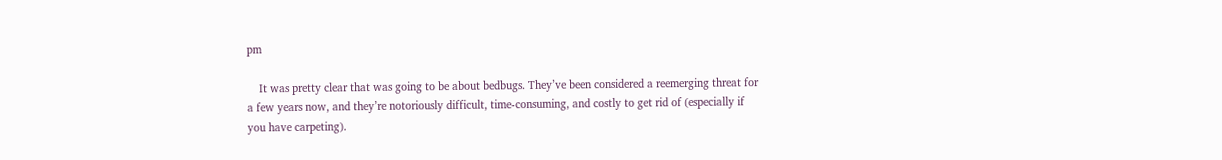pm

    It was pretty clear that was going to be about bedbugs. They’ve been considered a reemerging threat for a few years now, and they’re notoriously difficult, time-consuming, and costly to get rid of (especially if you have carpeting).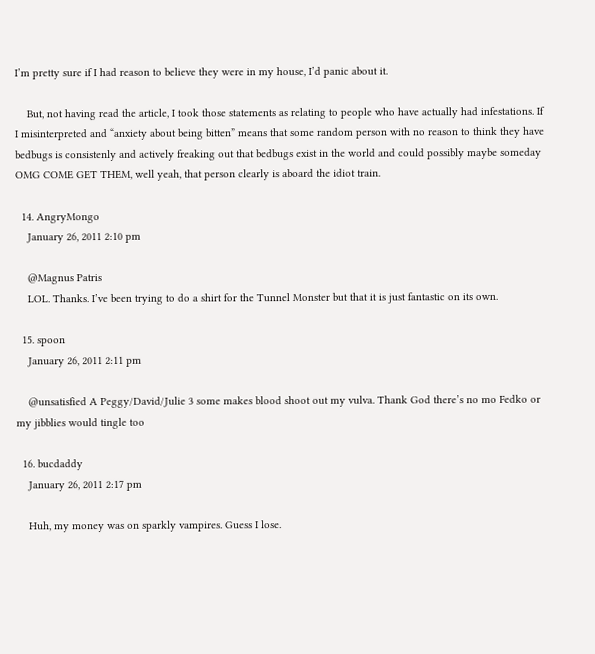I’m pretty sure if I had reason to believe they were in my house, I’d panic about it.

    But, not having read the article, I took those statements as relating to people who have actually had infestations. If I misinterpreted and “anxiety about being bitten” means that some random person with no reason to think they have bedbugs is consistenly and actively freaking out that bedbugs exist in the world and could possibly maybe someday OMG COME GET THEM, well yeah, that person clearly is aboard the idiot train.

  14. AngryMongo
    January 26, 2011 2:10 pm

    @Magnus Patris
    LOL. Thanks. I’ve been trying to do a shirt for the Tunnel Monster but that it is just fantastic on its own.

  15. spoon
    January 26, 2011 2:11 pm

    @unsatisfied A Peggy/David/Julie 3 some makes blood shoot out my vulva. Thank God there’s no mo Fedko or my jibblies would tingle too

  16. bucdaddy
    January 26, 2011 2:17 pm

    Huh, my money was on sparkly vampires. Guess I lose.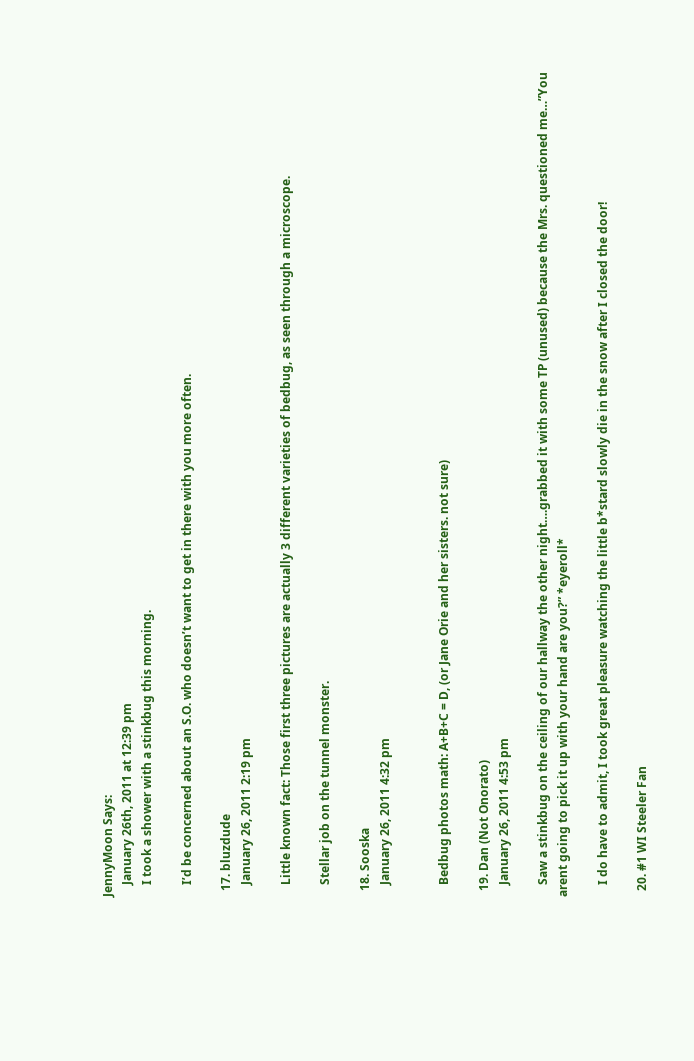JennyMoon Says:
    January 26th, 2011 at 12:39 pm
    I took a shower with a stinkbug this morning.

    I’d be concerned about an S.O. who doesn’t want to get in there with you more often.

  17. bluzdude
    January 26, 2011 2:19 pm

    Little known fact: Those first three pictures are actually 3 different varieties of bedbug, as seen through a microscope.

    Stellar job on the tunnel monster.

  18. Sooska
    January 26, 2011 4:32 pm


    Bedbug photos math: A+B+C = D, (or Jane Orie and her sisters. not sure)

  19. Dan (Not Onorato)
    January 26, 2011 4:53 pm

    Saw a stinkbug on the ceiling of our hallway the other night….grabbed it with some TP (unused) because the Mrs. questioned me…”You arent going to pick it up with your hand are you?” *eyeroll*

    I do have to admit, I took great pleasure watching the little b*stard slowly die in the snow after I closed the door!

  20. #1 WI Steeler Fan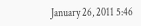January 26, 2011 5:46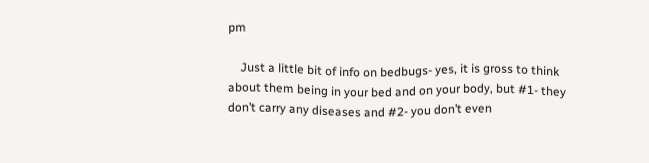pm

    Just a little bit of info on bedbugs- yes, it is gross to think about them being in your bed and on your body, but #1- they don’t carry any diseases and #2- you don’t even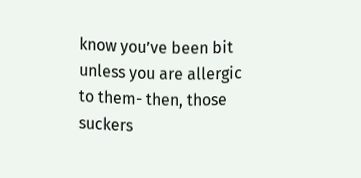know you’ve been bit unless you are allergic to them- then, those suckers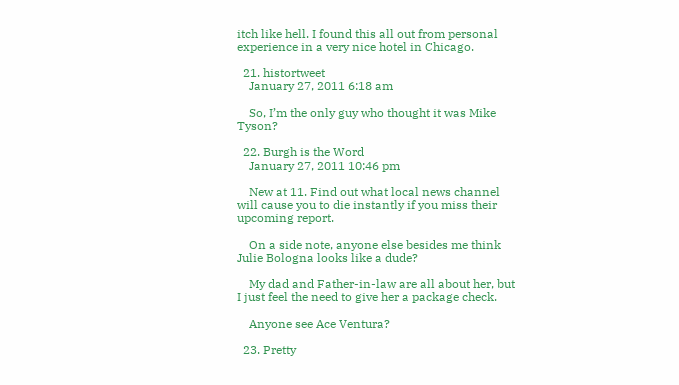itch like hell. I found this all out from personal experience in a very nice hotel in Chicago.

  21. histortweet
    January 27, 2011 6:18 am

    So, I’m the only guy who thought it was Mike Tyson?

  22. Burgh is the Word
    January 27, 2011 10:46 pm

    New at 11. Find out what local news channel will cause you to die instantly if you miss their upcoming report.

    On a side note, anyone else besides me think Julie Bologna looks like a dude?

    My dad and Father-in-law are all about her, but I just feel the need to give her a package check.

    Anyone see Ace Ventura?

  23. Pretty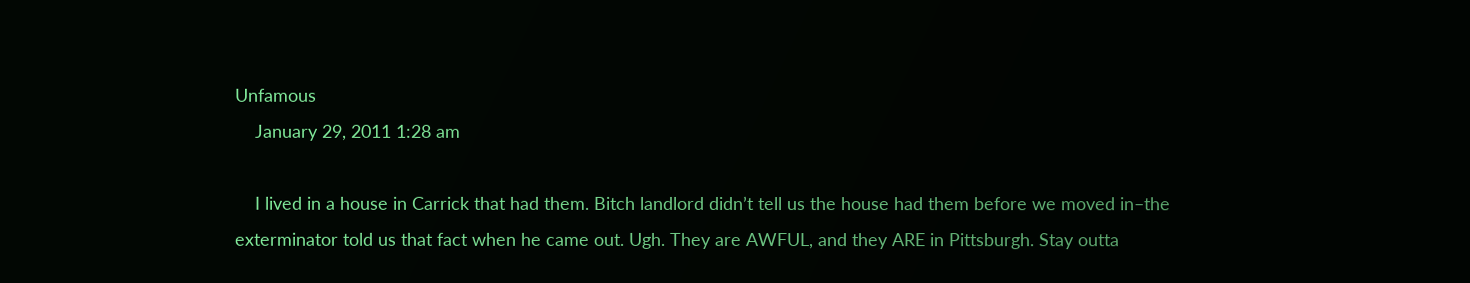Unfamous
    January 29, 2011 1:28 am

    I lived in a house in Carrick that had them. Bitch landlord didn’t tell us the house had them before we moved in–the exterminator told us that fact when he came out. Ugh. They are AWFUL, and they ARE in Pittsburgh. Stay outta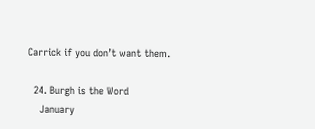Carrick if you don’t want them.

  24. Burgh is the Word
    January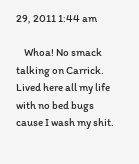29, 2011 1:44 am

    Whoa! No smack talking on Carrick. Lived here all my life with no bed bugs cause I wash my shit.